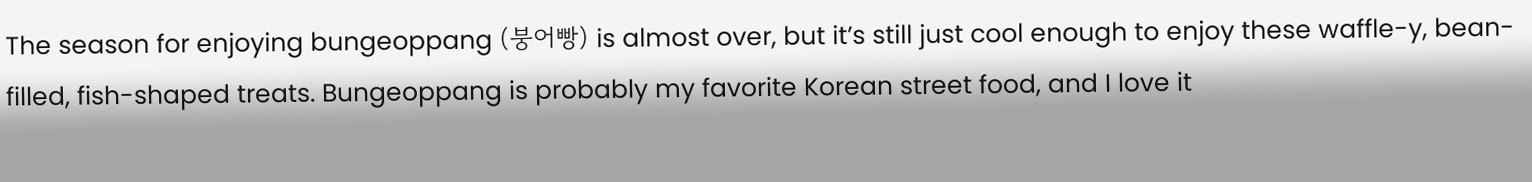The season for enjoying bungeoppang (붕어빵) is almost over, but it’s still just cool enough to enjoy these waffle-y, bean-filled, fish-shaped treats. Bungeoppang is probably my favorite Korean street food, and I love it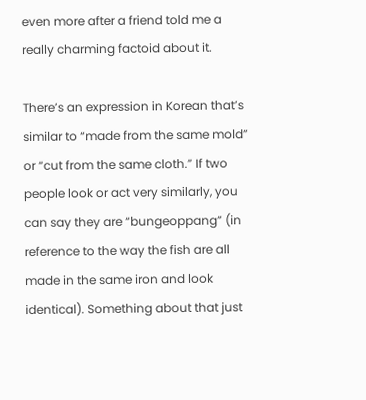even more after a friend told me a really charming factoid about it.

There’s an expression in Korean that’s similar to “made from the same mold” or “cut from the same cloth.” If two people look or act very similarly, you can say they are “bungeoppang” (in reference to the way the fish are all made in the same iron and look identical). Something about that just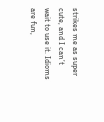strikes me as super cute, and I can’t wait to use it. Idioms are fun,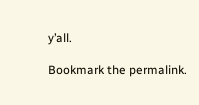y’all.

Bookmark the permalink.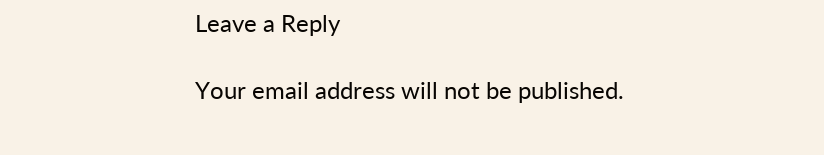Leave a Reply

Your email address will not be published.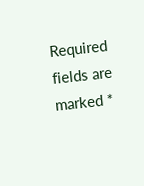Required fields are marked *